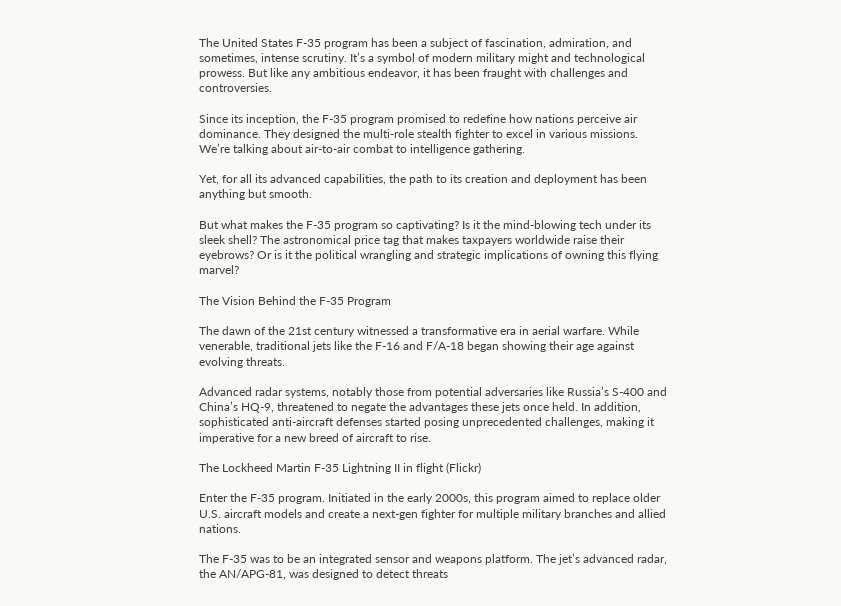The United States F-35 program has been a subject of fascination, admiration, and sometimes, intense scrutiny. It’s a symbol of modern military might and technological prowess. But like any ambitious endeavor, it has been fraught with challenges and controversies.

Since its inception, the F-35 program promised to redefine how nations perceive air dominance. They designed the multi-role stealth fighter to excel in various missions. We’re talking about air-to-air combat to intelligence gathering.

Yet, for all its advanced capabilities, the path to its creation and deployment has been anything but smooth.

But what makes the F-35 program so captivating? Is it the mind-blowing tech under its sleek shell? The astronomical price tag that makes taxpayers worldwide raise their eyebrows? Or is it the political wrangling and strategic implications of owning this flying marvel?

The Vision Behind the F-35 Program

The dawn of the 21st century witnessed a transformative era in aerial warfare. While venerable, traditional jets like the F-16 and F/A-18 began showing their age against evolving threats.

Advanced radar systems, notably those from potential adversaries like Russia’s S-400 and China’s HQ-9, threatened to negate the advantages these jets once held. In addition, sophisticated anti-aircraft defenses started posing unprecedented challenges, making it imperative for a new breed of aircraft to rise.

The Lockheed Martin F-35 Lightning II in flight (Flickr)

Enter the F-35 program. Initiated in the early 2000s, this program aimed to replace older U.S. aircraft models and create a next-gen fighter for multiple military branches and allied nations.

The F-35 was to be an integrated sensor and weapons platform. The jet’s advanced radar, the AN/APG-81, was designed to detect threats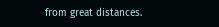from great distances.